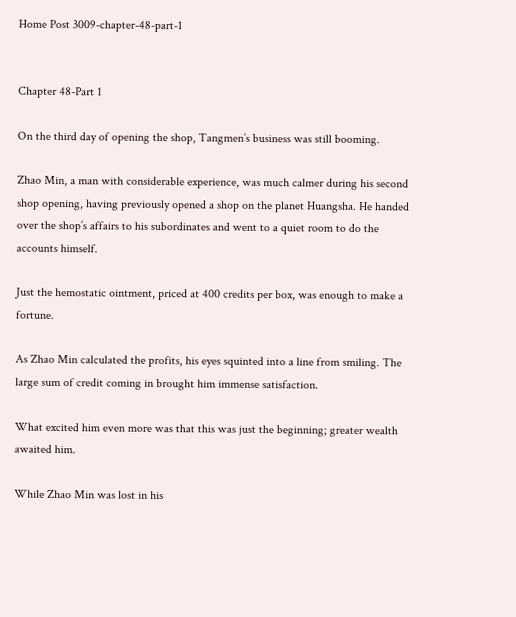Home Post 3009-chapter-48-part-1


Chapter 48-Part 1

On the third day of opening the shop, Tangmen’s business was still booming.

Zhao Min, a man with considerable experience, was much calmer during his second shop opening, having previously opened a shop on the planet Huangsha. He handed over the shop’s affairs to his subordinates and went to a quiet room to do the accounts himself.

Just the hemostatic ointment, priced at 400 credits per box, was enough to make a fortune.

As Zhao Min calculated the profits, his eyes squinted into a line from smiling. The large sum of credit coming in brought him immense satisfaction.

What excited him even more was that this was just the beginning; greater wealth awaited him.

While Zhao Min was lost in his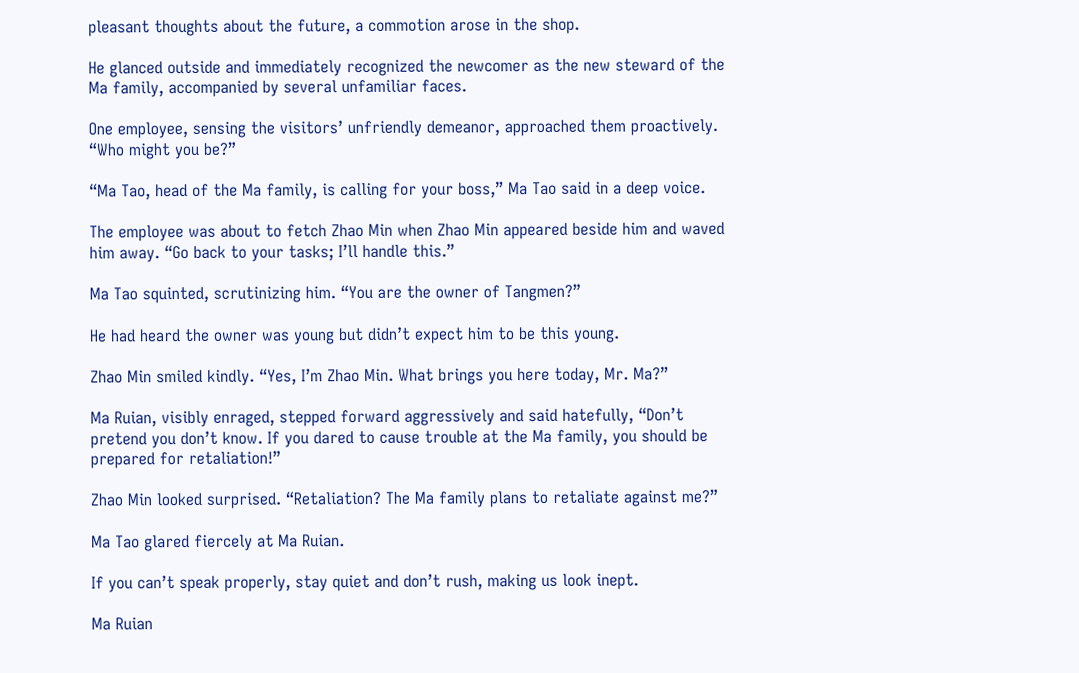pleasant thoughts about the future, a commotion arose in the shop.

He glanced outside and immediately recognized the newcomer as the new steward of the Ma family, accompanied by several unfamiliar faces.

One employee, sensing the visitors’ unfriendly demeanor, approached them proactively. “Who might you be?”

“Ma Tao, head of the Ma family, is calling for your boss,” Ma Tao said in a deep voice.

The employee was about to fetch Zhao Min when Zhao Min appeared beside him and waved him away. “Go back to your tasks; I’ll handle this.”

Ma Tao squinted, scrutinizing him. “You are the owner of Tangmen?”

He had heard the owner was young but didn’t expect him to be this young.

Zhao Min smiled kindly. “Yes, I’m Zhao Min. What brings you here today, Mr. Ma?”

Ma Ruian, visibly enraged, stepped forward aggressively and said hatefully, “Don’t pretend you don’t know. If you dared to cause trouble at the Ma family, you should be prepared for retaliation!”

Zhao Min looked surprised. “Retaliation? The Ma family plans to retaliate against me?”

Ma Tao glared fiercely at Ma Ruian.

If you can’t speak properly, stay quiet and don’t rush, making us look inept.

Ma Ruian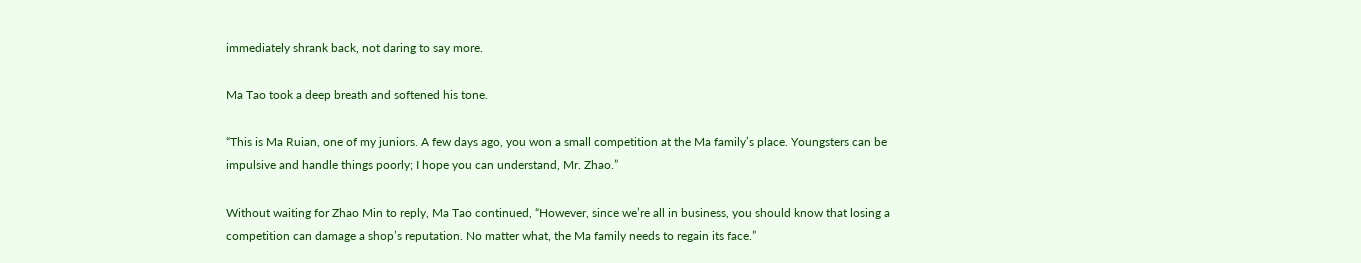immediately shrank back, not daring to say more.

Ma Tao took a deep breath and softened his tone.

“This is Ma Ruian, one of my juniors. A few days ago, you won a small competition at the Ma family’s place. Youngsters can be impulsive and handle things poorly; I hope you can understand, Mr. Zhao.”

Without waiting for Zhao Min to reply, Ma Tao continued, “However, since we’re all in business, you should know that losing a competition can damage a shop’s reputation. No matter what, the Ma family needs to regain its face.”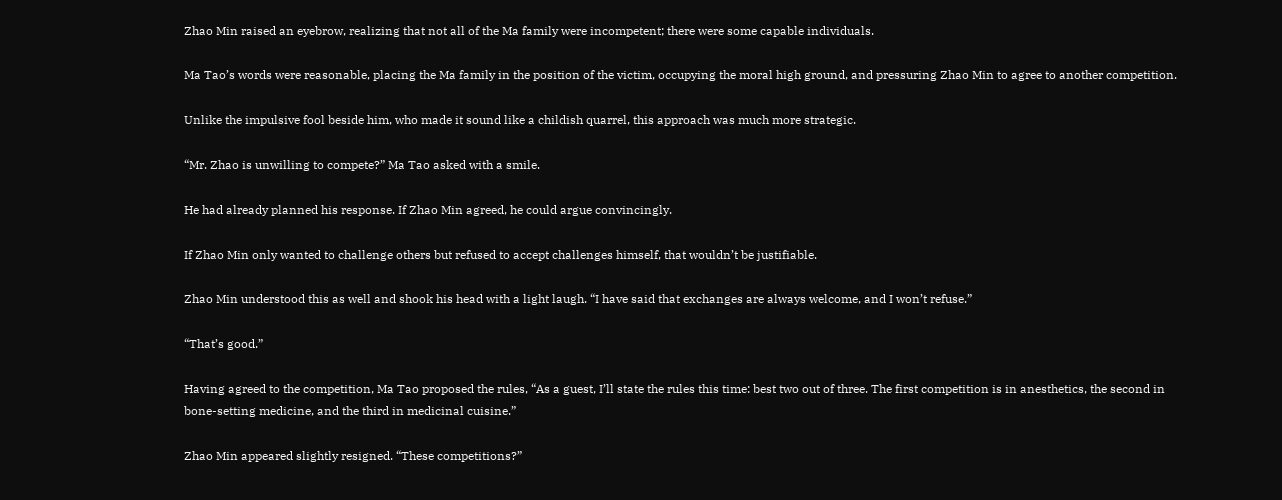Zhao Min raised an eyebrow, realizing that not all of the Ma family were incompetent; there were some capable individuals.

Ma Tao’s words were reasonable, placing the Ma family in the position of the victim, occupying the moral high ground, and pressuring Zhao Min to agree to another competition.

Unlike the impulsive fool beside him, who made it sound like a childish quarrel, this approach was much more strategic.

“Mr. Zhao is unwilling to compete?” Ma Tao asked with a smile.

He had already planned his response. If Zhao Min agreed, he could argue convincingly.

If Zhao Min only wanted to challenge others but refused to accept challenges himself, that wouldn’t be justifiable.

Zhao Min understood this as well and shook his head with a light laugh. “I have said that exchanges are always welcome, and I won’t refuse.”

“That’s good.”

Having agreed to the competition, Ma Tao proposed the rules, “As a guest, I’ll state the rules this time: best two out of three. The first competition is in anesthetics, the second in bone-setting medicine, and the third in medicinal cuisine.”

Zhao Min appeared slightly resigned. “These competitions?”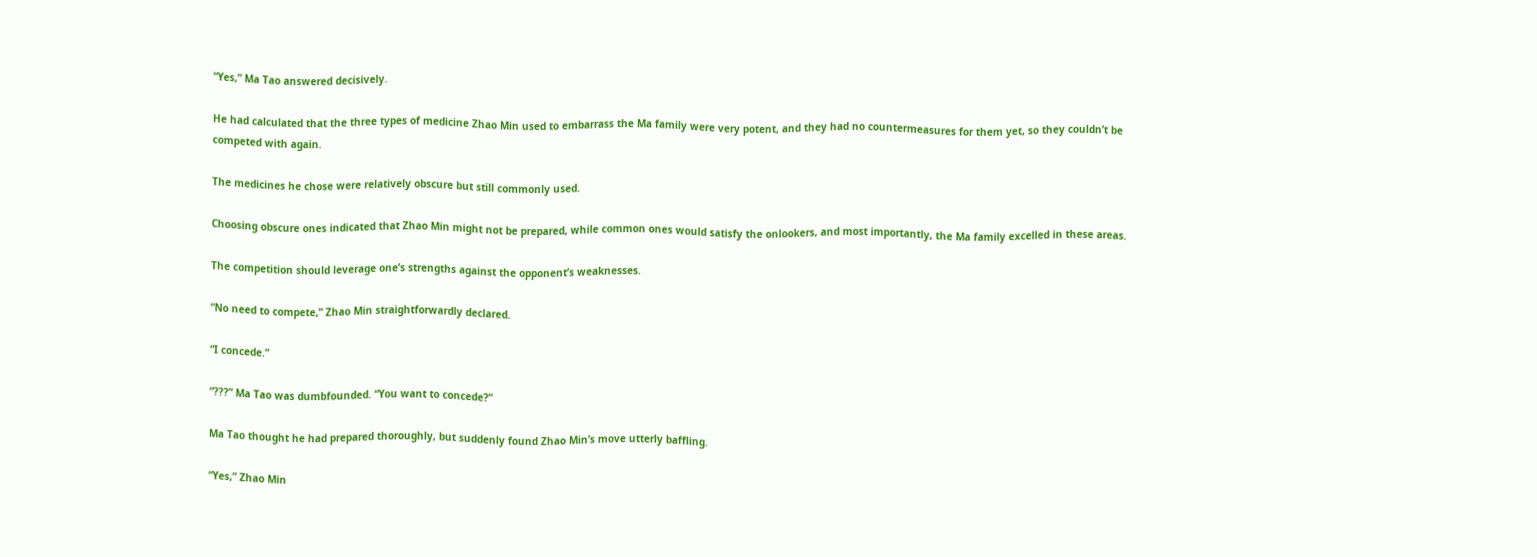“Yes,” Ma Tao answered decisively.

He had calculated that the three types of medicine Zhao Min used to embarrass the Ma family were very potent, and they had no countermeasures for them yet, so they couldn’t be competed with again.

The medicines he chose were relatively obscure but still commonly used.

Choosing obscure ones indicated that Zhao Min might not be prepared, while common ones would satisfy the onlookers, and most importantly, the Ma family excelled in these areas.

The competition should leverage one’s strengths against the opponent’s weaknesses.

“No need to compete,” Zhao Min straightforwardly declared.

“I concede.”

“???” Ma Tao was dumbfounded. “You want to concede?”

Ma Tao thought he had prepared thoroughly, but suddenly found Zhao Min’s move utterly baffling.

“Yes,” Zhao Min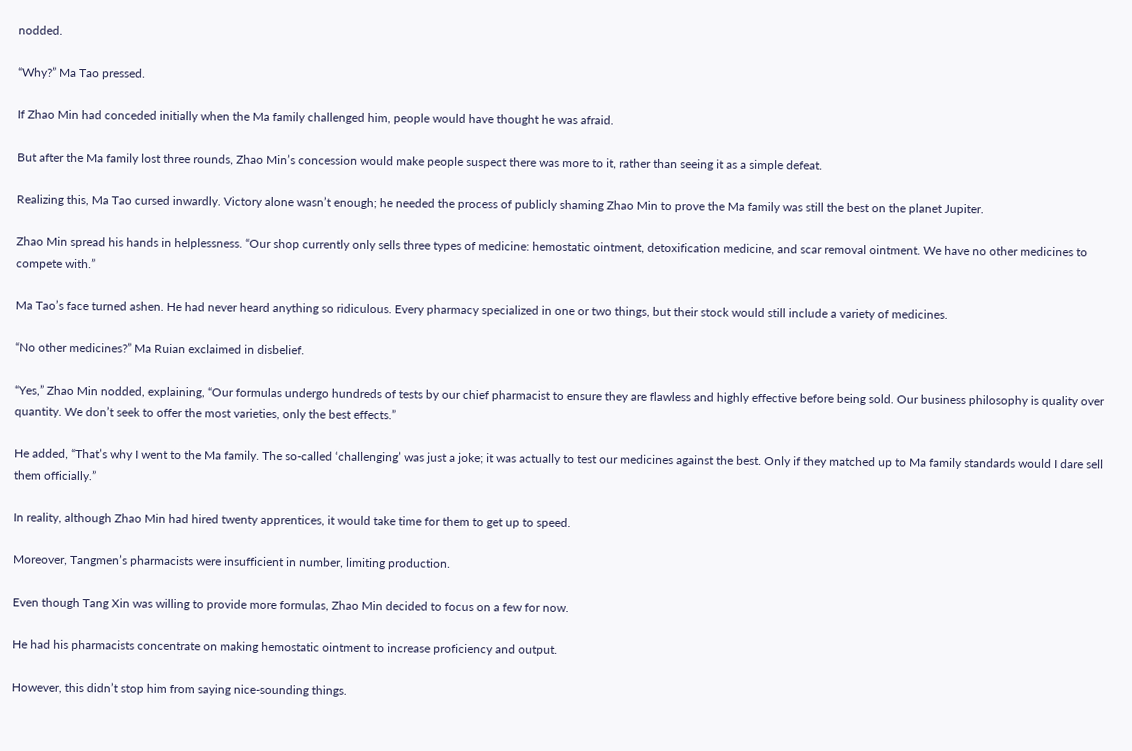nodded.

“Why?” Ma Tao pressed.

If Zhao Min had conceded initially when the Ma family challenged him, people would have thought he was afraid.

But after the Ma family lost three rounds, Zhao Min’s concession would make people suspect there was more to it, rather than seeing it as a simple defeat.

Realizing this, Ma Tao cursed inwardly. Victory alone wasn’t enough; he needed the process of publicly shaming Zhao Min to prove the Ma family was still the best on the planet Jupiter.

Zhao Min spread his hands in helplessness. “Our shop currently only sells three types of medicine: hemostatic ointment, detoxification medicine, and scar removal ointment. We have no other medicines to compete with.”

Ma Tao’s face turned ashen. He had never heard anything so ridiculous. Every pharmacy specialized in one or two things, but their stock would still include a variety of medicines.

“No other medicines?” Ma Ruian exclaimed in disbelief.

“Yes,” Zhao Min nodded, explaining, “Our formulas undergo hundreds of tests by our chief pharmacist to ensure they are flawless and highly effective before being sold. Our business philosophy is quality over quantity. We don’t seek to offer the most varieties, only the best effects.”

He added, “That’s why I went to the Ma family. The so-called ‘challenging’ was just a joke; it was actually to test our medicines against the best. Only if they matched up to Ma family standards would I dare sell them officially.”

In reality, although Zhao Min had hired twenty apprentices, it would take time for them to get up to speed.

Moreover, Tangmen’s pharmacists were insufficient in number, limiting production.

Even though Tang Xin was willing to provide more formulas, Zhao Min decided to focus on a few for now.

He had his pharmacists concentrate on making hemostatic ointment to increase proficiency and output.

However, this didn’t stop him from saying nice-sounding things.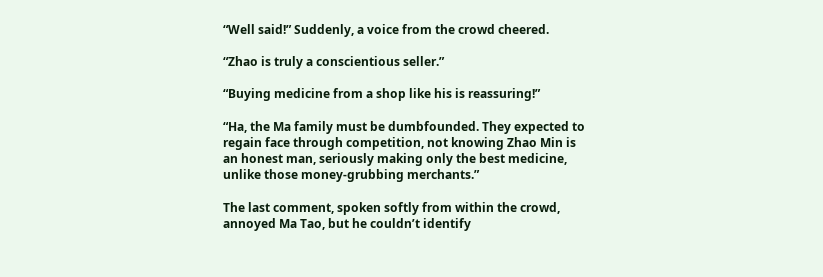“Well said!” Suddenly, a voice from the crowd cheered.

“Zhao is truly a conscientious seller.”

“Buying medicine from a shop like his is reassuring!”

“Ha, the Ma family must be dumbfounded. They expected to regain face through competition, not knowing Zhao Min is an honest man, seriously making only the best medicine, unlike those money-grubbing merchants.”

The last comment, spoken softly from within the crowd, annoyed Ma Tao, but he couldn’t identify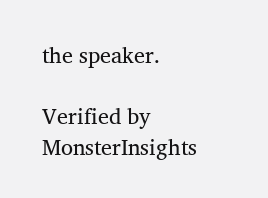the speaker.

Verified by MonsterInsights